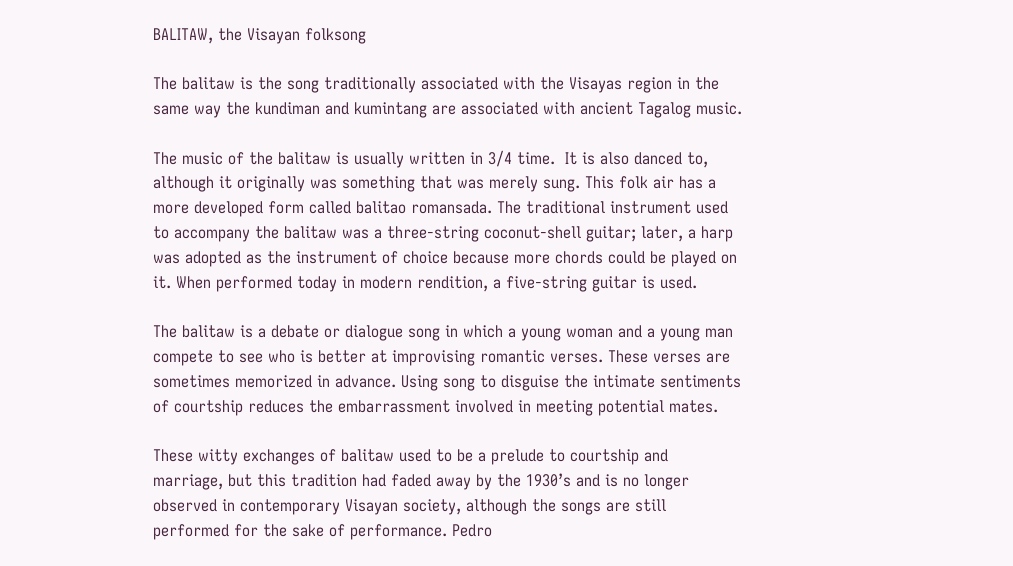BALITAW, the Visayan folksong

The balitaw is the song traditionally associated with the Visayas region in the same way the kundiman and kumintang are associated with ancient Tagalog music.

The music of the balitaw is usually written in 3/4 time.  It is also danced to, although it originally was something that was merely sung. This folk air has a more developed form called balitao romansada. The traditional instrument used to accompany the balitaw was a three-string coconut-shell guitar; later, a harp was adopted as the instrument of choice because more chords could be played on it. When performed today in modern rendition, a five-string guitar is used.

The balitaw is a debate or dialogue song in which a young woman and a young man compete to see who is better at improvising romantic verses. These verses are sometimes memorized in advance. Using song to disguise the intimate sentiments of courtship reduces the embarrassment involved in meeting potential mates.

These witty exchanges of balitaw used to be a prelude to courtship and marriage, but this tradition had faded away by the 1930’s and is no longer observed in contemporary Visayan society, although the songs are still performed for the sake of performance. Pedro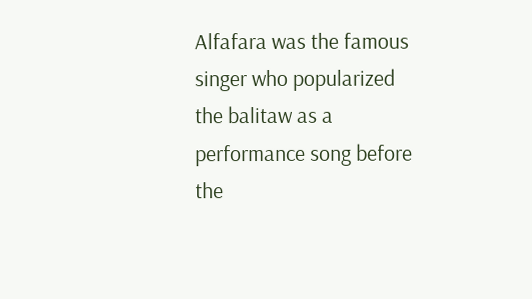Alfafara was the famous singer who popularized the balitaw as a performance song before the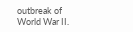outbreak of World War II.